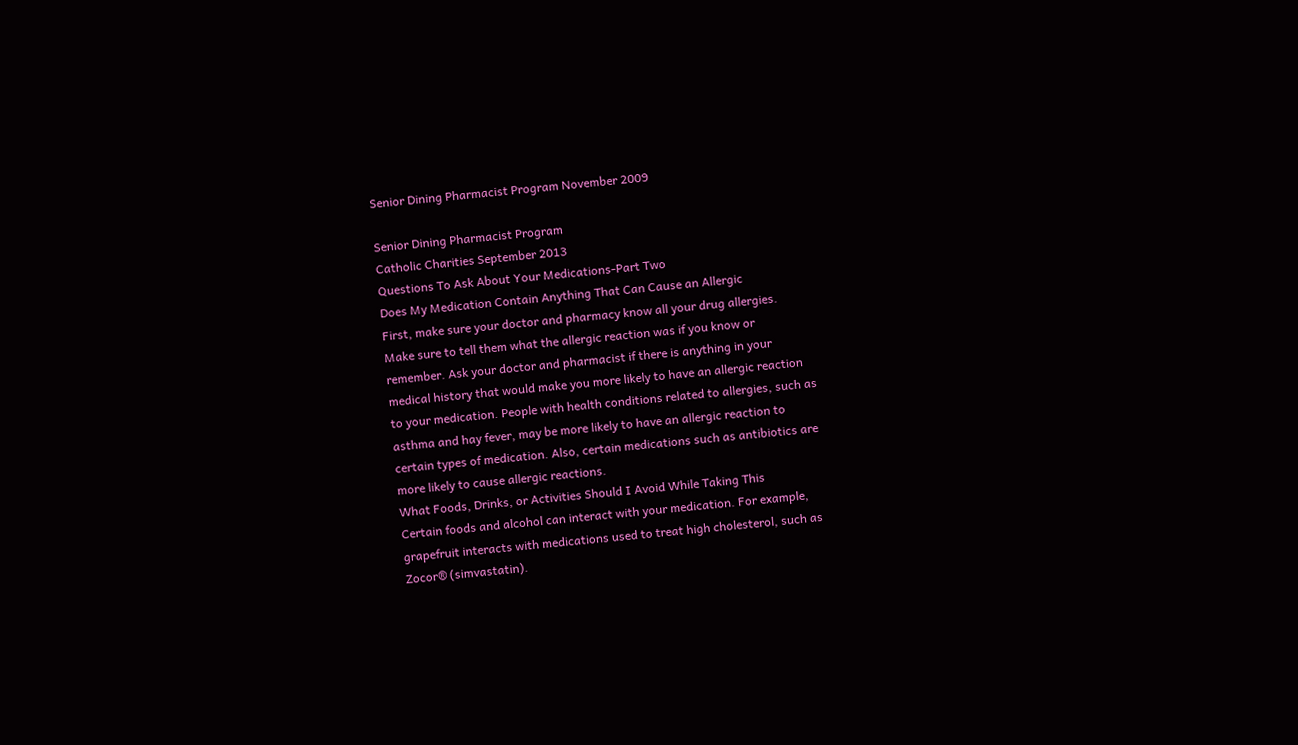Senior Dining Pharmacist Program November 2009

Senior Dining Pharmacist Program
Catholic Charities September 2013
Questions To Ask About Your Medications-Part Two
Does My Medication Contain Anything That Can Cause an Allergic
First, make sure your doctor and pharmacy know all your drug allergies.
Make sure to tell them what the allergic reaction was if you know or
remember. Ask your doctor and pharmacist if there is anything in your
medical history that would make you more likely to have an allergic reaction
to your medication. People with health conditions related to allergies, such as
asthma and hay fever, may be more likely to have an allergic reaction to
certain types of medication. Also, certain medications such as antibiotics are
more likely to cause allergic reactions.
What Foods, Drinks, or Activities Should I Avoid While Taking This
Certain foods and alcohol can interact with your medication. For example,
grapefruit interacts with medications used to treat high cholesterol, such as
Zocor® (simvastatin).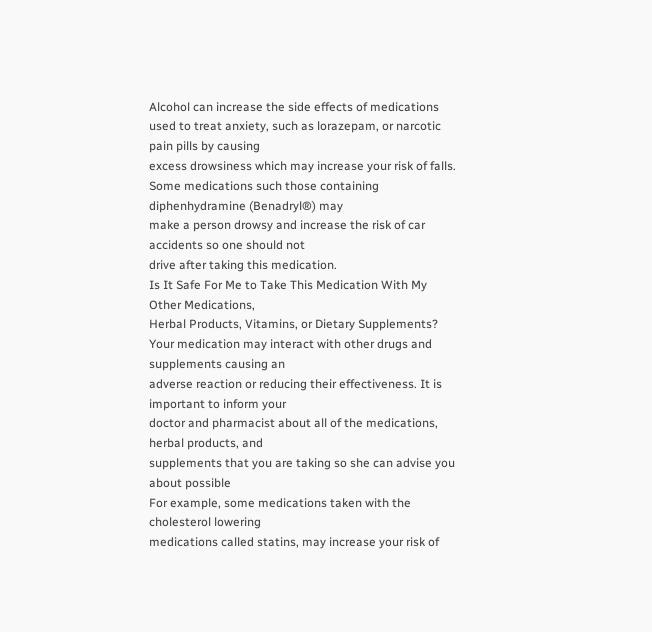Alcohol can increase the side effects of medications
used to treat anxiety, such as lorazepam, or narcotic pain pills by causing
excess drowsiness which may increase your risk of falls.
Some medications such those containing diphenhydramine (Benadryl®) may
make a person drowsy and increase the risk of car accidents so one should not
drive after taking this medication.
Is It Safe For Me to Take This Medication With My Other Medications,
Herbal Products, Vitamins, or Dietary Supplements?
Your medication may interact with other drugs and supplements causing an
adverse reaction or reducing their effectiveness. It is important to inform your
doctor and pharmacist about all of the medications, herbal products, and
supplements that you are taking so she can advise you about possible
For example, some medications taken with the cholesterol lowering
medications called statins, may increase your risk of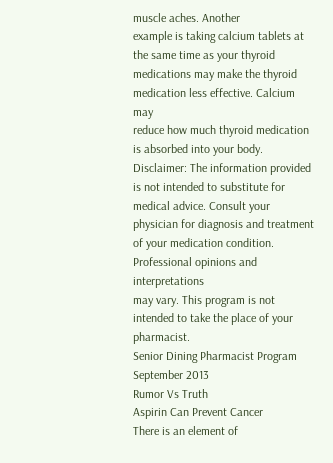muscle aches. Another
example is taking calcium tablets at the same time as your thyroid
medications may make the thyroid medication less effective. Calcium may
reduce how much thyroid medication is absorbed into your body.
Disclaimer: The information provided is not intended to substitute for medical advice. Consult your
physician for diagnosis and treatment of your medication condition. Professional opinions and interpretations
may vary. This program is not intended to take the place of your pharmacist.
Senior Dining Pharmacist Program September 2013
Rumor Vs Truth
Aspirin Can Prevent Cancer
There is an element of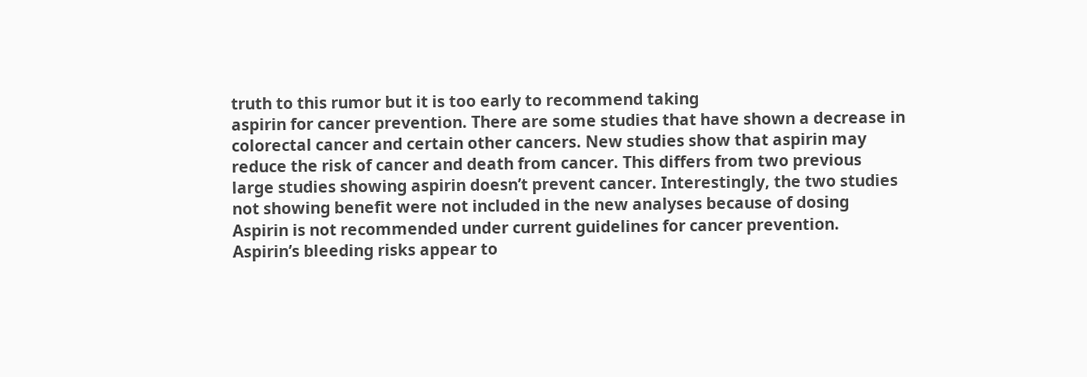truth to this rumor but it is too early to recommend taking
aspirin for cancer prevention. There are some studies that have shown a decrease in
colorectal cancer and certain other cancers. New studies show that aspirin may
reduce the risk of cancer and death from cancer. This differs from two previous
large studies showing aspirin doesn’t prevent cancer. Interestingly, the two studies
not showing benefit were not included in the new analyses because of dosing
Aspirin is not recommended under current guidelines for cancer prevention.
Aspirin’s bleeding risks appear to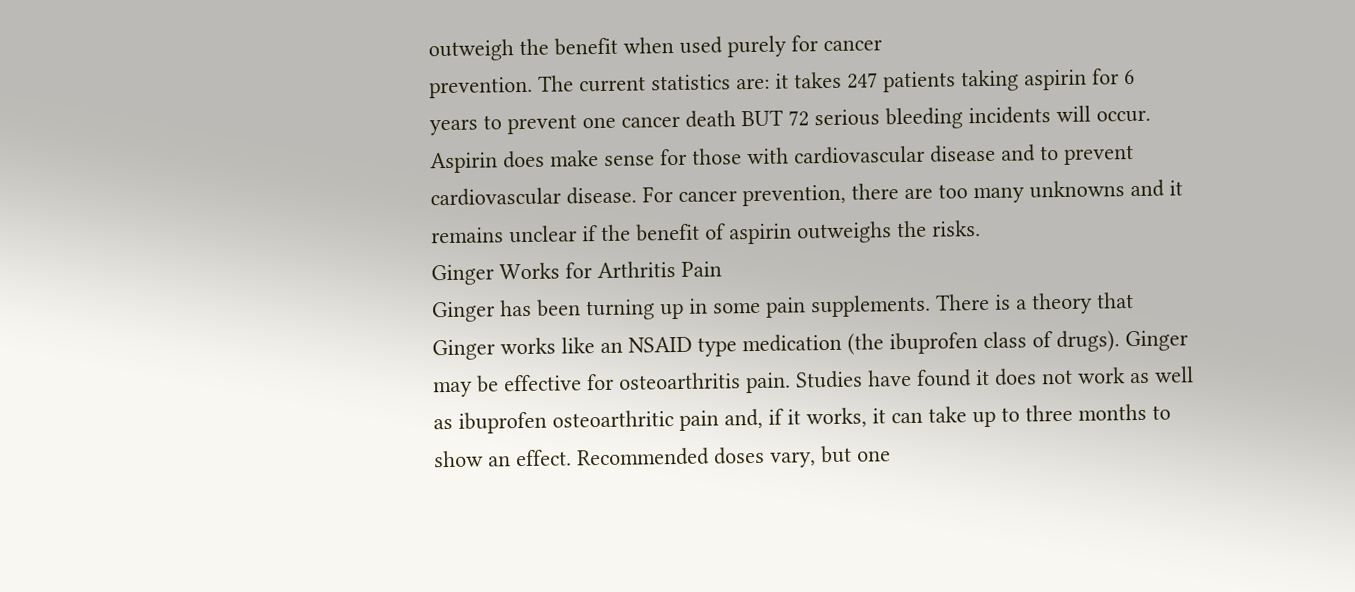outweigh the benefit when used purely for cancer
prevention. The current statistics are: it takes 247 patients taking aspirin for 6
years to prevent one cancer death BUT 72 serious bleeding incidents will occur.
Aspirin does make sense for those with cardiovascular disease and to prevent
cardiovascular disease. For cancer prevention, there are too many unknowns and it
remains unclear if the benefit of aspirin outweighs the risks.
Ginger Works for Arthritis Pain
Ginger has been turning up in some pain supplements. There is a theory that
Ginger works like an NSAID type medication (the ibuprofen class of drugs). Ginger
may be effective for osteoarthritis pain. Studies have found it does not work as well
as ibuprofen osteoarthritic pain and, if it works, it can take up to three months to
show an effect. Recommended doses vary, but one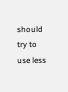should try to use less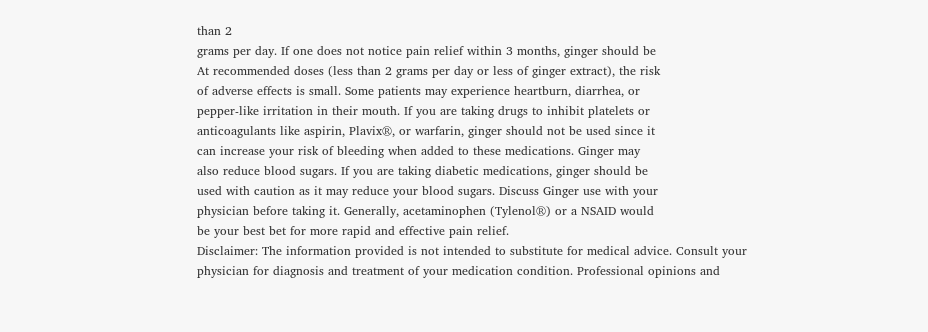than 2
grams per day. If one does not notice pain relief within 3 months, ginger should be
At recommended doses (less than 2 grams per day or less of ginger extract), the risk
of adverse effects is small. Some patients may experience heartburn, diarrhea, or
pepper-like irritation in their mouth. If you are taking drugs to inhibit platelets or
anticoagulants like aspirin, Plavix®, or warfarin, ginger should not be used since it
can increase your risk of bleeding when added to these medications. Ginger may
also reduce blood sugars. If you are taking diabetic medications, ginger should be
used with caution as it may reduce your blood sugars. Discuss Ginger use with your
physician before taking it. Generally, acetaminophen (Tylenol®) or a NSAID would
be your best bet for more rapid and effective pain relief.
Disclaimer: The information provided is not intended to substitute for medical advice. Consult your
physician for diagnosis and treatment of your medication condition. Professional opinions and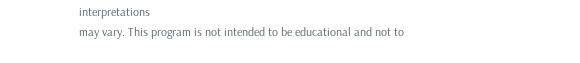interpretations
may vary. This program is not intended to be educational and not to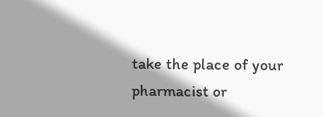take the place of your pharmacist or